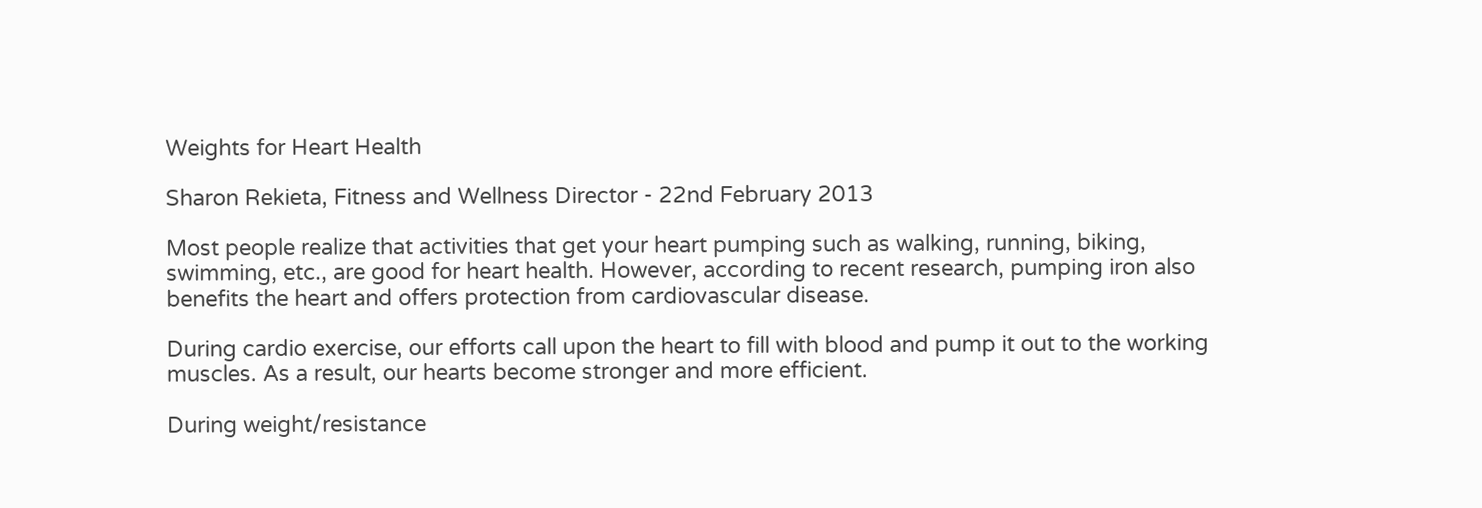Weights for Heart Health

Sharon Rekieta, Fitness and Wellness Director - 22nd February 2013

Most people realize that activities that get your heart pumping such as walking, running, biking, swimming, etc., are good for heart health. However, according to recent research, pumping iron also benefits the heart and offers protection from cardiovascular disease.

During cardio exercise, our efforts call upon the heart to fill with blood and pump it out to the working muscles. As a result, our hearts become stronger and more efficient.

During weight/resistance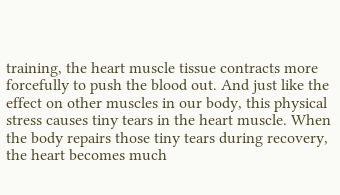training, the heart muscle tissue contracts more forcefully to push the blood out. And just like the effect on other muscles in our body, this physical stress causes tiny tears in the heart muscle. When the body repairs those tiny tears during recovery, the heart becomes much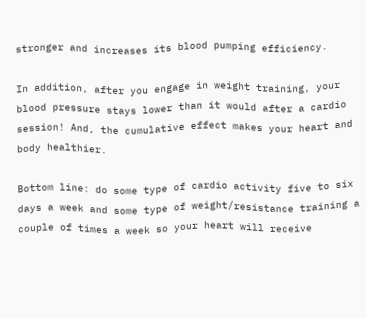stronger and increases its blood pumping efficiency.

In addition, after you engage in weight training, your blood pressure stays lower than it would after a cardio session! And, the cumulative effect makes your heart and body healthier.

Bottom line: do some type of cardio activity five to six days a week and some type of weight/resistance training a couple of times a week so your heart will receive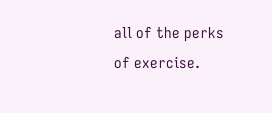all of the perks of exercise.